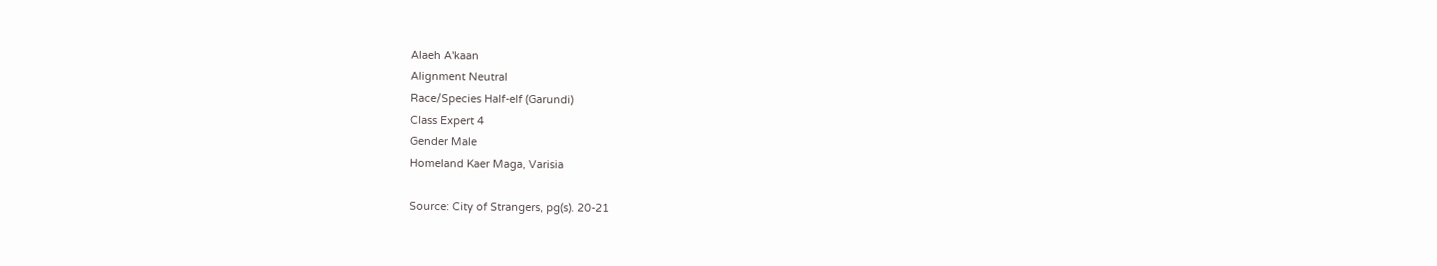Alaeh A'kaan
Alignment Neutral
Race/Species Half-elf (Garundi)
Class Expert 4
Gender Male
Homeland Kaer Maga, Varisia

Source: City of Strangers, pg(s). 20-21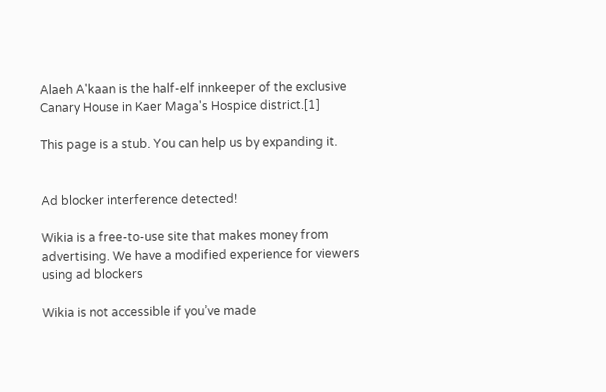Alaeh A'kaan is the half-elf innkeeper of the exclusive Canary House in Kaer Maga's Hospice district.[1]

This page is a stub. You can help us by expanding it.


Ad blocker interference detected!

Wikia is a free-to-use site that makes money from advertising. We have a modified experience for viewers using ad blockers

Wikia is not accessible if you’ve made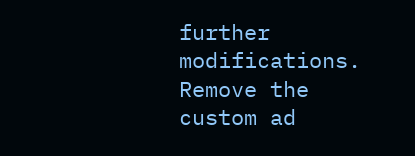further modifications. Remove the custom ad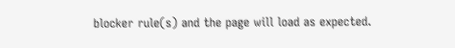blocker rule(s) and the page will load as expected.